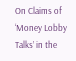On Claims of ‘Money Lobby Talks’ in the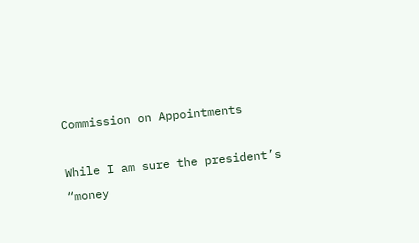Commission on Appointments

While I am sure the president’s “money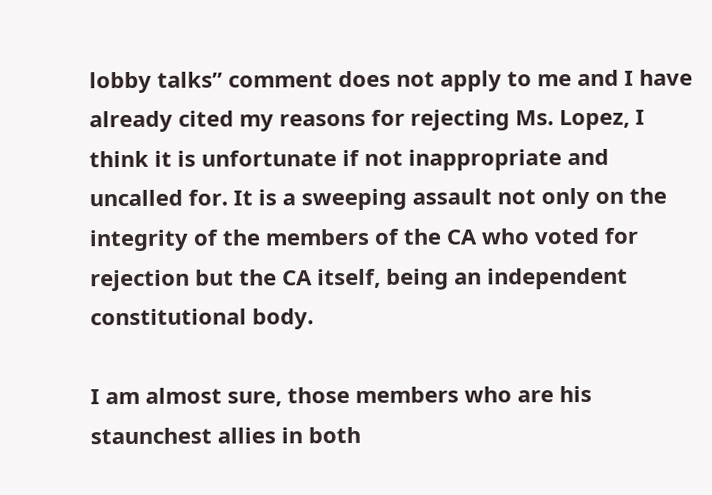lobby talks” comment does not apply to me and I have already cited my reasons for rejecting Ms. Lopez, I think it is unfortunate if not inappropriate and uncalled for. It is a sweeping assault not only on the integrity of the members of the CA who voted for rejection but the CA itself, being an independent constitutional body.

I am almost sure, those members who are his staunchest allies in both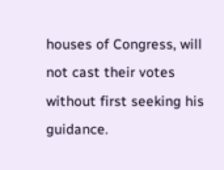houses of Congress, will not cast their votes without first seeking his guidance.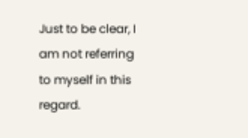Just to be clear, I am not referring to myself in this regard.